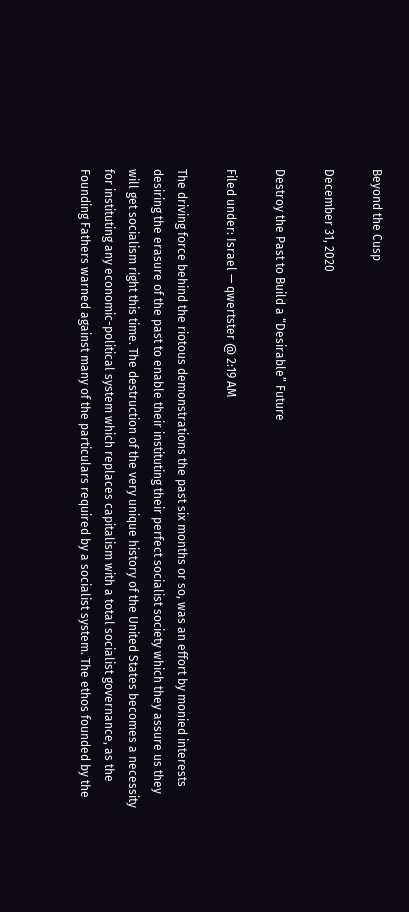Beyond the Cusp

December 31, 2020

Destroy the Past to Build a “Desirable” Future

Filed under: Israel — qwertster @ 2:19 AM

The driving force behind the riotous demonstrations the past six months or so, was an effort by monied interests desiring the erasure of the past to enable their instituting their perfect socialist society which they assure us they will get socialism right this time. The destruction of the very unique history of the United States becomes a necessity for instituting any economic-political system which replaces capitalism with a total socialist governance, as the Founding Fathers warned against many of the particulars required by a socialist system. The ethos founded by the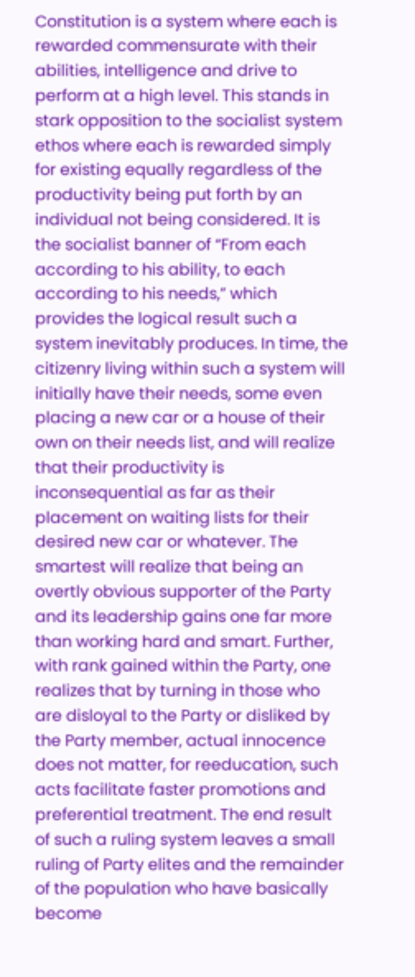Constitution is a system where each is rewarded commensurate with their abilities, intelligence and drive to perform at a high level. This stands in stark opposition to the socialist system ethos where each is rewarded simply for existing equally regardless of the productivity being put forth by an individual not being considered. It is the socialist banner of “From each according to his ability, to each according to his needs,” which provides the logical result such a system inevitably produces. In time, the citizenry living within such a system will initially have their needs, some even placing a new car or a house of their own on their needs list, and will realize that their productivity is inconsequential as far as their placement on waiting lists for their desired new car or whatever. The smartest will realize that being an overtly obvious supporter of the Party and its leadership gains one far more than working hard and smart. Further, with rank gained within the Party, one realizes that by turning in those who are disloyal to the Party or disliked by the Party member, actual innocence does not matter, for reeducation, such acts facilitate faster promotions and preferential treatment. The end result of such a ruling system leaves a small ruling of Party elites and the remainder of the population who have basically become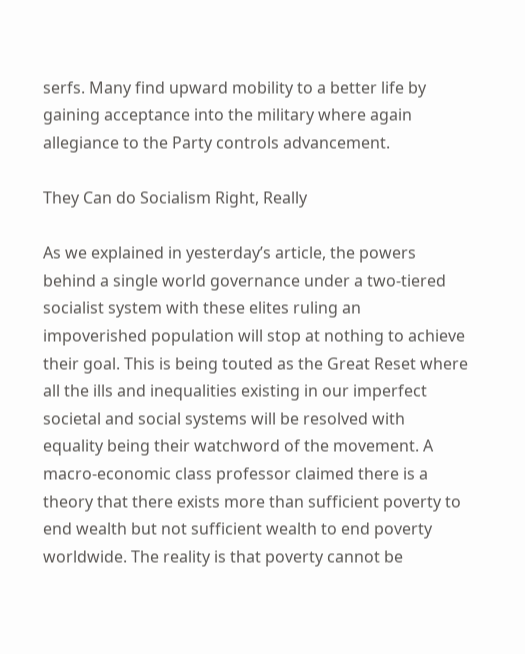serfs. Many find upward mobility to a better life by gaining acceptance into the military where again allegiance to the Party controls advancement.

They Can do Socialism Right, Really

As we explained in yesterday’s article, the powers behind a single world governance under a two-tiered socialist system with these elites ruling an impoverished population will stop at nothing to achieve their goal. This is being touted as the Great Reset where all the ills and inequalities existing in our imperfect societal and social systems will be resolved with equality being their watchword of the movement. A macro-economic class professor claimed there is a theory that there exists more than sufficient poverty to end wealth but not sufficient wealth to end poverty worldwide. The reality is that poverty cannot be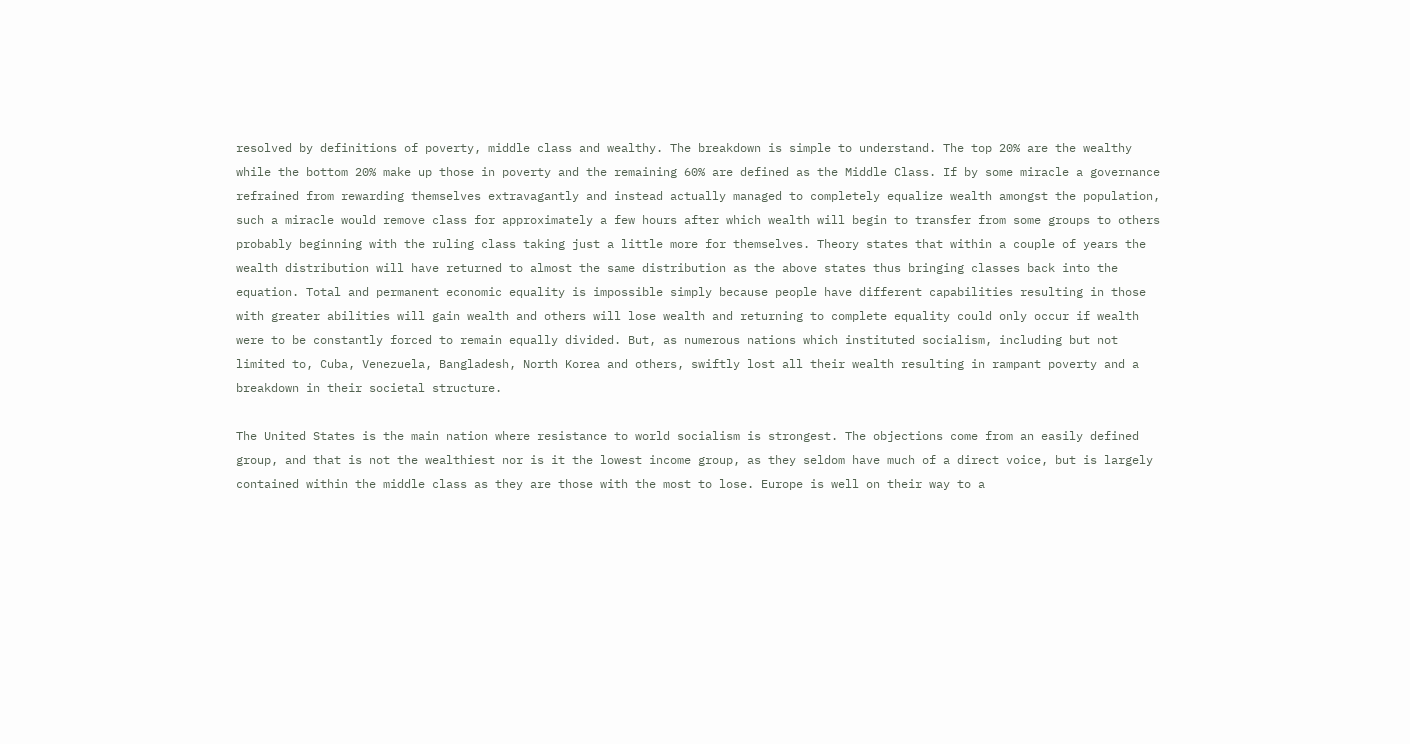resolved by definitions of poverty, middle class and wealthy. The breakdown is simple to understand. The top 20% are the wealthy while the bottom 20% make up those in poverty and the remaining 60% are defined as the Middle Class. If by some miracle a governance refrained from rewarding themselves extravagantly and instead actually managed to completely equalize wealth amongst the population, such a miracle would remove class for approximately a few hours after which wealth will begin to transfer from some groups to others probably beginning with the ruling class taking just a little more for themselves. Theory states that within a couple of years the wealth distribution will have returned to almost the same distribution as the above states thus bringing classes back into the equation. Total and permanent economic equality is impossible simply because people have different capabilities resulting in those with greater abilities will gain wealth and others will lose wealth and returning to complete equality could only occur if wealth were to be constantly forced to remain equally divided. But, as numerous nations which instituted socialism, including but not limited to, Cuba, Venezuela, Bangladesh, North Korea and others, swiftly lost all their wealth resulting in rampant poverty and a breakdown in their societal structure.

The United States is the main nation where resistance to world socialism is strongest. The objections come from an easily defined group, and that is not the wealthiest nor is it the lowest income group, as they seldom have much of a direct voice, but is largely contained within the middle class as they are those with the most to lose. Europe is well on their way to a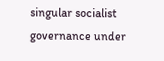singular socialist governance under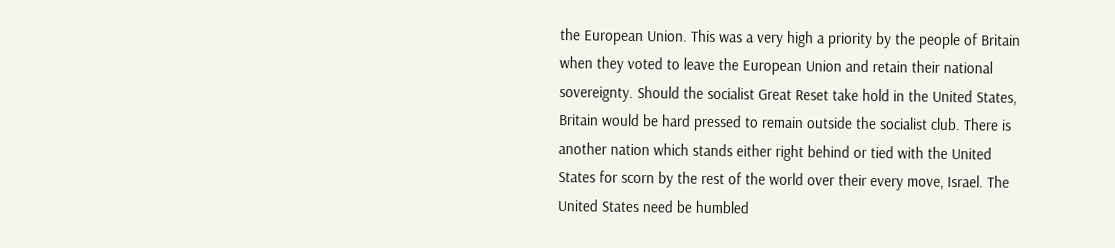the European Union. This was a very high a priority by the people of Britain when they voted to leave the European Union and retain their national sovereignty. Should the socialist Great Reset take hold in the United States, Britain would be hard pressed to remain outside the socialist club. There is another nation which stands either right behind or tied with the United States for scorn by the rest of the world over their every move, Israel. The United States need be humbled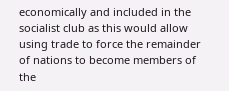economically and included in the socialist club as this would allow using trade to force the remainder of nations to become members of the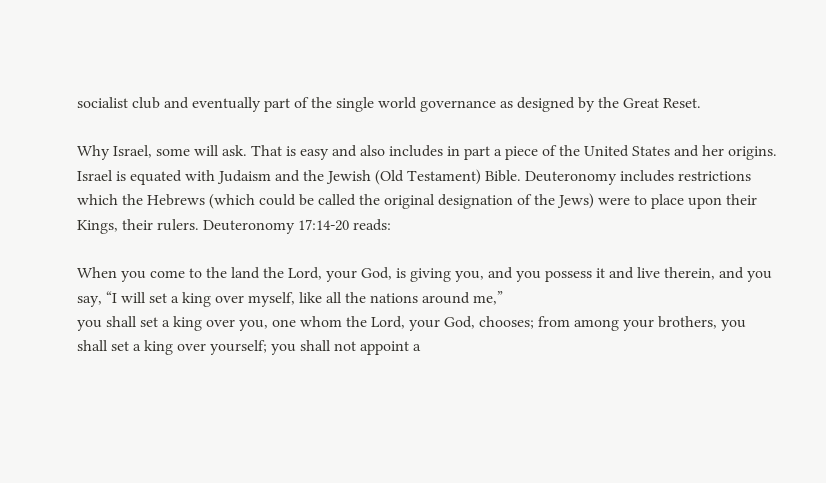socialist club and eventually part of the single world governance as designed by the Great Reset.

Why Israel, some will ask. That is easy and also includes in part a piece of the United States and her origins. Israel is equated with Judaism and the Jewish (Old Testament) Bible. Deuteronomy includes restrictions which the Hebrews (which could be called the original designation of the Jews) were to place upon their Kings, their rulers. Deuteronomy 17:14-20 reads:

When you come to the land the Lord, your God, is giving you, and you possess it and live therein, and you say, “I will set a king over myself, like all the nations around me,”
you shall set a king over you, one whom the Lord, your God, chooses; from among your brothers, you shall set a king over yourself; you shall not appoint a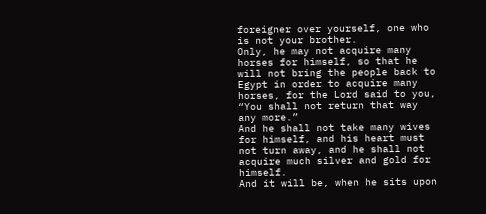foreigner over yourself, one who is not your brother.
Only, he may not acquire many horses for himself, so that he will not bring the people back to Egypt in order to acquire many horses, for the Lord said to you, “You shall not return that way any more.”
And he shall not take many wives for himself, and his heart must not turn away, and he shall not acquire much silver and gold for himself.
And it will be, when he sits upon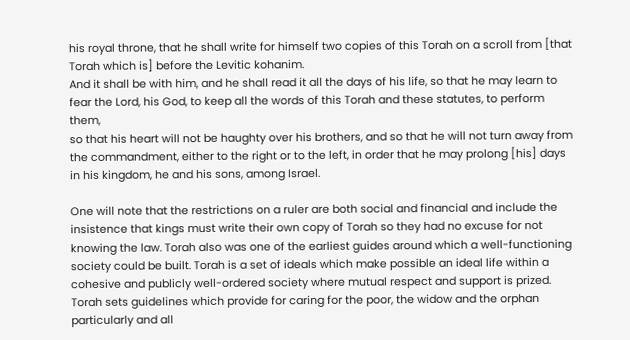his royal throne, that he shall write for himself two copies of this Torah on a scroll from [that Torah which is] before the Levitic kohanim.
And it shall be with him, and he shall read it all the days of his life, so that he may learn to fear the Lord, his God, to keep all the words of this Torah and these statutes, to perform them,
so that his heart will not be haughty over his brothers, and so that he will not turn away from the commandment, either to the right or to the left, in order that he may prolong [his] days in his kingdom, he and his sons, among Israel.

One will note that the restrictions on a ruler are both social and financial and include the insistence that kings must write their own copy of Torah so they had no excuse for not knowing the law. Torah also was one of the earliest guides around which a well-functioning society could be built. Torah is a set of ideals which make possible an ideal life within a cohesive and publicly well-ordered society where mutual respect and support is prized. Torah sets guidelines which provide for caring for the poor, the widow and the orphan particularly and all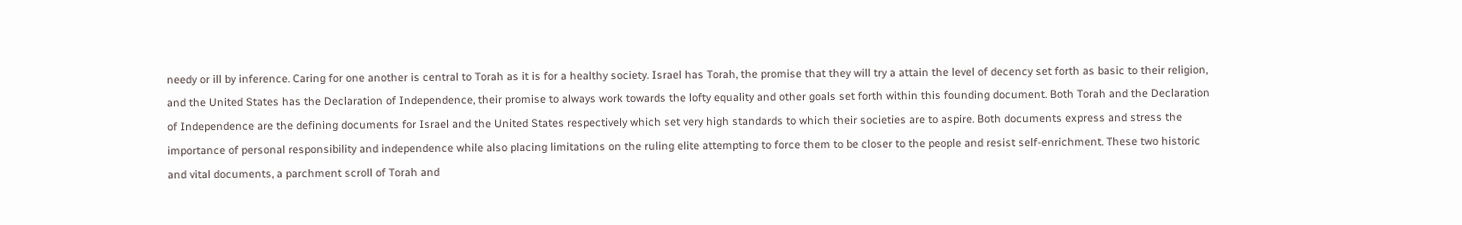needy or ill by inference. Caring for one another is central to Torah as it is for a healthy society. Israel has Torah, the promise that they will try a attain the level of decency set forth as basic to their religion, and the United States has the Declaration of Independence, their promise to always work towards the lofty equality and other goals set forth within this founding document. Both Torah and the Declaration of Independence are the defining documents for Israel and the United States respectively which set very high standards to which their societies are to aspire. Both documents express and stress the importance of personal responsibility and independence while also placing limitations on the ruling elite attempting to force them to be closer to the people and resist self-enrichment. These two historic and vital documents, a parchment scroll of Torah and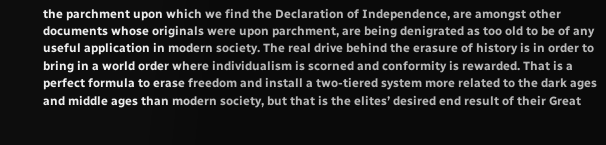the parchment upon which we find the Declaration of Independence, are amongst other documents whose originals were upon parchment, are being denigrated as too old to be of any useful application in modern society. The real drive behind the erasure of history is in order to bring in a world order where individualism is scorned and conformity is rewarded. That is a perfect formula to erase freedom and install a two-tiered system more related to the dark ages and middle ages than modern society, but that is the elites’ desired end result of their Great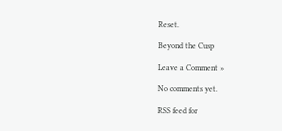Reset.

Beyond the Cusp

Leave a Comment »

No comments yet.

RSS feed for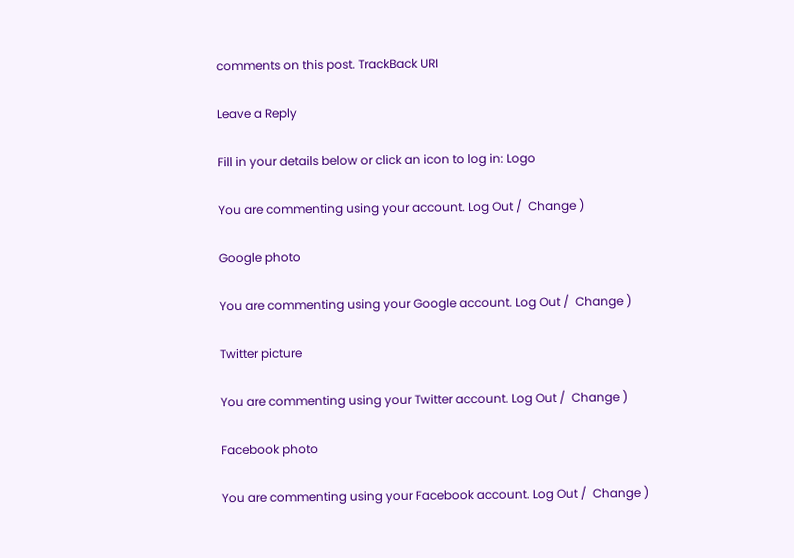comments on this post. TrackBack URI

Leave a Reply

Fill in your details below or click an icon to log in: Logo

You are commenting using your account. Log Out /  Change )

Google photo

You are commenting using your Google account. Log Out /  Change )

Twitter picture

You are commenting using your Twitter account. Log Out /  Change )

Facebook photo

You are commenting using your Facebook account. Log Out /  Change )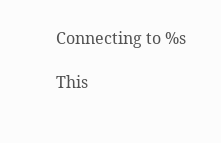Connecting to %s

This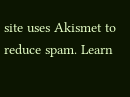site uses Akismet to reduce spam. Learn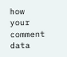how your comment data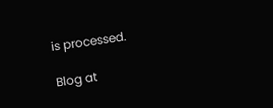is processed.

Blog at